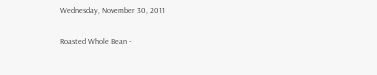Wednesday, November 30, 2011

Roasted Whole Bean -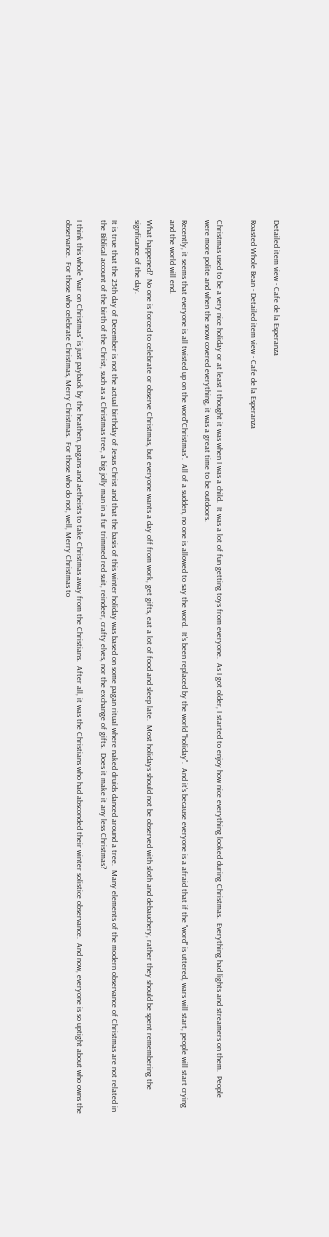Detailed item view - Cafe de la Esperanza

Roasted Whole Bean - Detailed item view - Cafe de la Esperanza


Christmas used to be a very nice holiday or at least I thought it was when I was a child.  It was a lot of fun getting toys from everyone.  As I got older, I started to enjoy how nice everything looked during Christmas.  Everything had lights and streamers on them.  People were more polite and when the snow covered everything, it was a great time to be outdoors.

Recently, it seems that everyone is all twisted up on the word"Christmas".  All of a sudden, no one is allowed to say the word.  It's been replaced by the world "holiday".  And it's because everyone is a afraid that if the "word" is uttered, wars will start, people will start crying and the world will end.

What happened?  No one is forced to celebrate or observe Christmas, but everyone wants a day off from work, get gifts, eat a lot of food and sleep late.  Most holidays should not be observed with sloth and debauchery, rather they should be spent remembering the signficance of the day.

It is true that the 25th day of December is not the actual birthday of Jesus Christ and that the basis of this winter holiday was based on some pagan ritual where naked druids danced around a tree.  Many elements of the modern observance of Christmas are not related in the Biblical account of the birth of the Christ, such as a Christmas tree, a big jolly man in a fur trimmed red suit, reindeer, crafty elves, nor the exchange of gifts.  Does it make it any less Christmas?

I think this whole "war on Christmas" is just payback by the heathen, pagans and aetheists to take Christmas away from the Christians.  After all, it was the Christians who had absconded their winter solistice observance.  And now, everyone is so uptight about who owns the observance.  For those who celebrate Christmas, Merry Christmas.  For those who do not, well, Merry Christmas to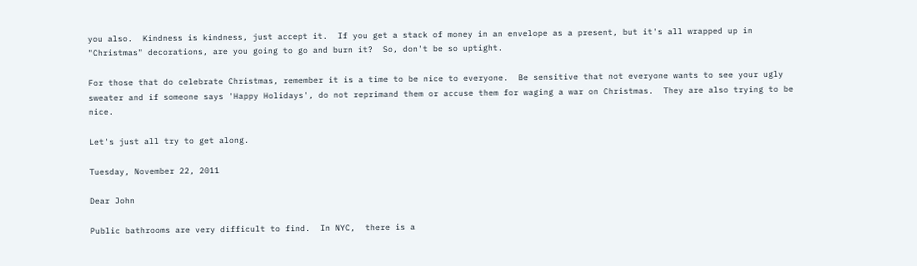you also.  Kindness is kindness, just accept it.  If you get a stack of money in an envelope as a present, but it's all wrapped up in "Christmas" decorations, are you going to go and burn it?  So, don't be so uptight.

For those that do celebrate Christmas, remember it is a time to be nice to everyone.  Be sensitive that not everyone wants to see your ugly sweater and if someone says 'Happy Holidays', do not reprimand them or accuse them for waging a war on Christmas.  They are also trying to be nice.

Let's just all try to get along.

Tuesday, November 22, 2011

Dear John

Public bathrooms are very difficult to find.  In NYC,  there is a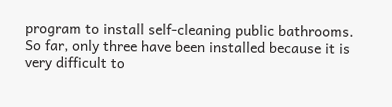program to install self-cleaning public bathrooms.  So far, only three have been installed because it is very difficult to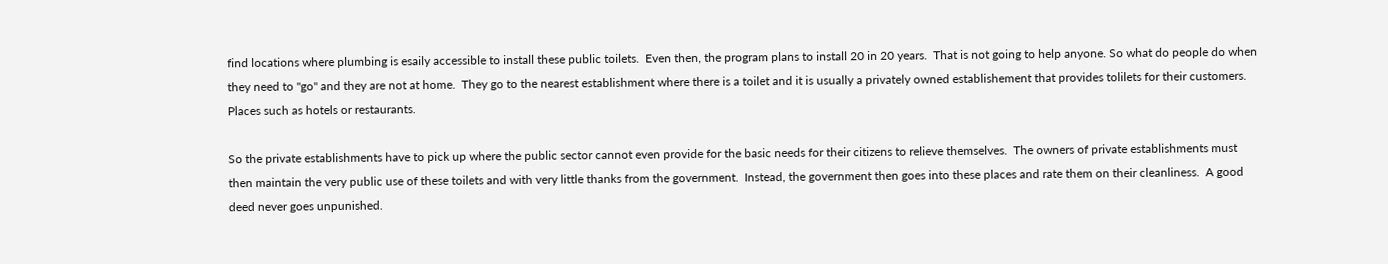find locations where plumbing is esaily accessible to install these public toilets.  Even then, the program plans to install 20 in 20 years.  That is not going to help anyone. So what do people do when they need to "go" and they are not at home.  They go to the nearest establishment where there is a toilet and it is usually a privately owned establishement that provides tolilets for their customers.  Places such as hotels or restaurants.

So the private establishments have to pick up where the public sector cannot even provide for the basic needs for their citizens to relieve themselves.  The owners of private establishments must then maintain the very public use of these toilets and with very little thanks from the government.  Instead, the government then goes into these places and rate them on their cleanliness.  A good deed never goes unpunished.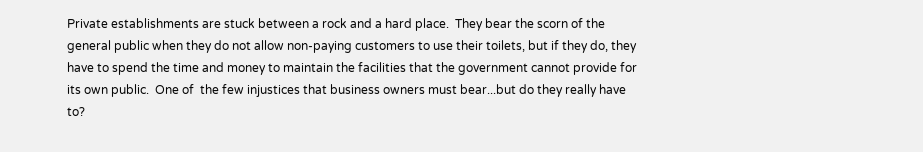Private establishments are stuck between a rock and a hard place.  They bear the scorn of the general public when they do not allow non-paying customers to use their toilets, but if they do, they have to spend the time and money to maintain the facilities that the government cannot provide for its own public.  One of  the few injustices that business owners must bear...but do they really have to?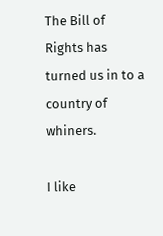The Bill of Rights has turned us in to a country of whiners.

I like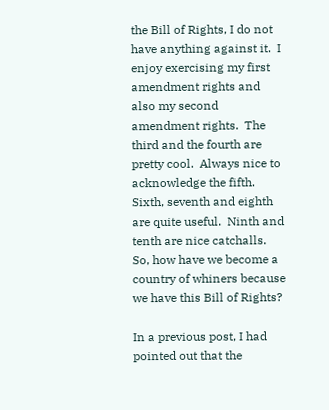the Bill of Rights, I do not have anything against it.  I enjoy exercising my first amendment rights and also my second amendment rights.  The third and the fourth are pretty cool.  Always nice to acknowledge the fifth.  Sixth, seventh and eighth are quite useful.  Ninth and tenth are nice catchalls.  So, how have we become a country of whiners because we have this Bill of Rights?

In a previous post, I had pointed out that the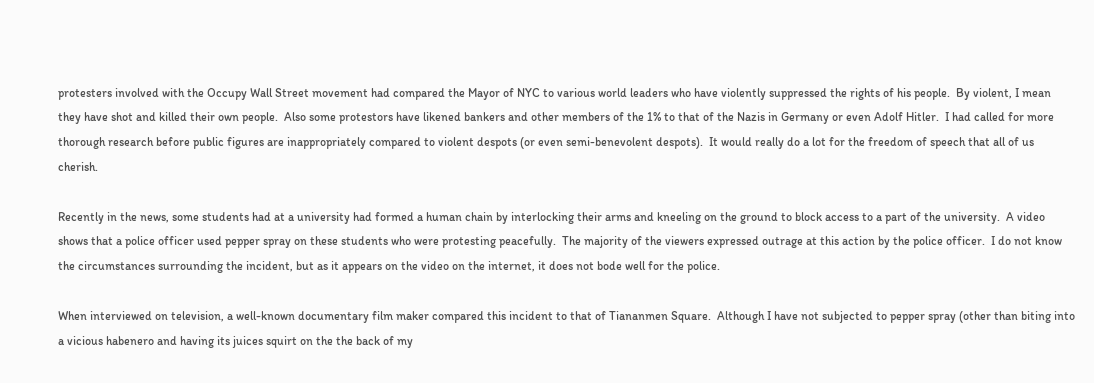protesters involved with the Occupy Wall Street movement had compared the Mayor of NYC to various world leaders who have violently suppressed the rights of his people.  By violent, I mean they have shot and killed their own people.  Also some protestors have likened bankers and other members of the 1% to that of the Nazis in Germany or even Adolf Hitler.  I had called for more thorough research before public figures are inappropriately compared to violent despots (or even semi-benevolent despots).  It would really do a lot for the freedom of speech that all of us cherish.

Recently in the news, some students had at a university had formed a human chain by interlocking their arms and kneeling on the ground to block access to a part of the university.  A video shows that a police officer used pepper spray on these students who were protesting peacefully.  The majority of the viewers expressed outrage at this action by the police officer.  I do not know the circumstances surrounding the incident, but as it appears on the video on the internet, it does not bode well for the police.

When interviewed on television, a well-known documentary film maker compared this incident to that of Tiananmen Square.  Although I have not subjected to pepper spray (other than biting into a vicious habenero and having its juices squirt on the the back of my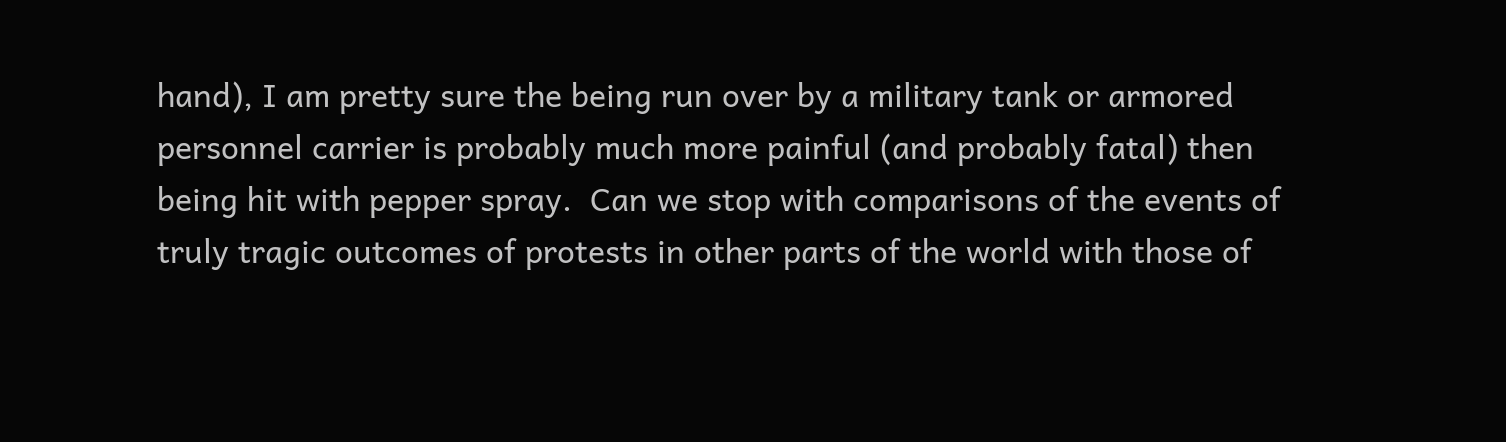hand), I am pretty sure the being run over by a military tank or armored personnel carrier is probably much more painful (and probably fatal) then being hit with pepper spray.  Can we stop with comparisons of the events of truly tragic outcomes of protests in other parts of the world with those of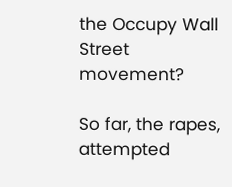the Occupy Wall Street movement?

So far, the rapes, attempted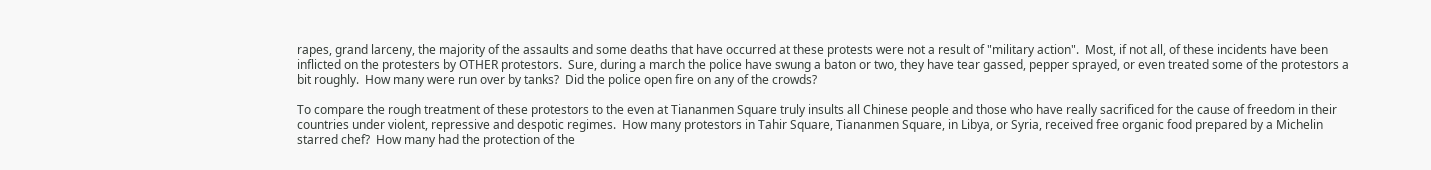rapes, grand larceny, the majority of the assaults and some deaths that have occurred at these protests were not a result of "military action".  Most, if not all, of these incidents have been inflicted on the protesters by OTHER protestors.  Sure, during a march the police have swung a baton or two, they have tear gassed, pepper sprayed, or even treated some of the protestors a bit roughly.  How many were run over by tanks?  Did the police open fire on any of the crowds?

To compare the rough treatment of these protestors to the even at Tiananmen Square truly insults all Chinese people and those who have really sacrificed for the cause of freedom in their countries under violent, repressive and despotic regimes.  How many protestors in Tahir Square, Tiananmen Square, in Libya, or Syria, received free organic food prepared by a Michelin starred chef?  How many had the protection of the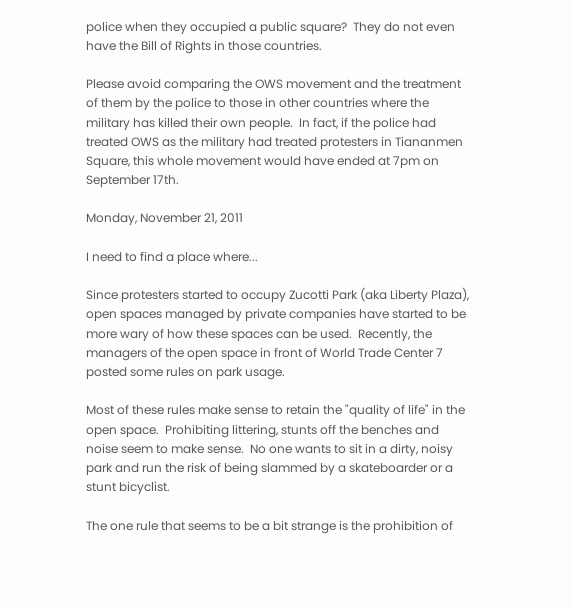police when they occupied a public square?  They do not even have the Bill of Rights in those countries.

Please avoid comparing the OWS movement and the treatment of them by the police to those in other countries where the military has killed their own people.  In fact, if the police had treated OWS as the military had treated protesters in Tiananmen Square, this whole movement would have ended at 7pm on September 17th.

Monday, November 21, 2011

I need to find a place where...

Since protesters started to occupy Zucotti Park (aka Liberty Plaza), open spaces managed by private companies have started to be more wary of how these spaces can be used.  Recently, the managers of the open space in front of World Trade Center 7 posted some rules on park usage.

Most of these rules make sense to retain the "quality of life" in the open space.  Prohibiting littering, stunts off the benches and noise seem to make sense.  No one wants to sit in a dirty, noisy park and run the risk of being slammed by a skateboarder or a stunt bicyclist.

The one rule that seems to be a bit strange is the prohibition of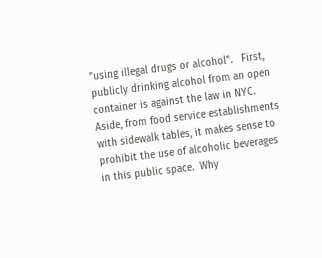"using illegal drugs or alcohol".   First, publicly drinking alcohol from an open container is against the law in NYC.  Aside, from food service establishments with sidewalk tables, it makes sense to prohibit the use of alcoholic beverages in this public space.  Why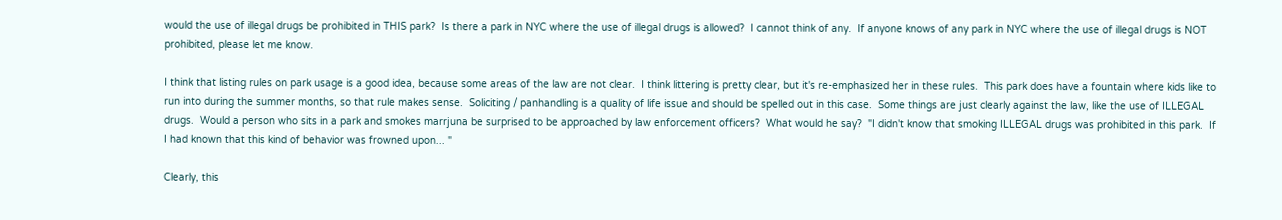would the use of illegal drugs be prohibited in THIS park?  Is there a park in NYC where the use of illegal drugs is allowed?  I cannot think of any.  If anyone knows of any park in NYC where the use of illegal drugs is NOT prohibited, please let me know.

I think that listing rules on park usage is a good idea, because some areas of the law are not clear.  I think littering is pretty clear, but it's re-emphasized her in these rules.  This park does have a fountain where kids like to run into during the summer months, so that rule makes sense.  Soliciting / panhandling is a quality of life issue and should be spelled out in this case.  Some things are just clearly against the law, like the use of ILLEGAL drugs.  Would a person who sits in a park and smokes marrjuna be surprised to be approached by law enforcement officers?  What would he say?  "I didn't know that smoking ILLEGAL drugs was prohibited in this park.  If I had known that this kind of behavior was frowned upon... "

Clearly, this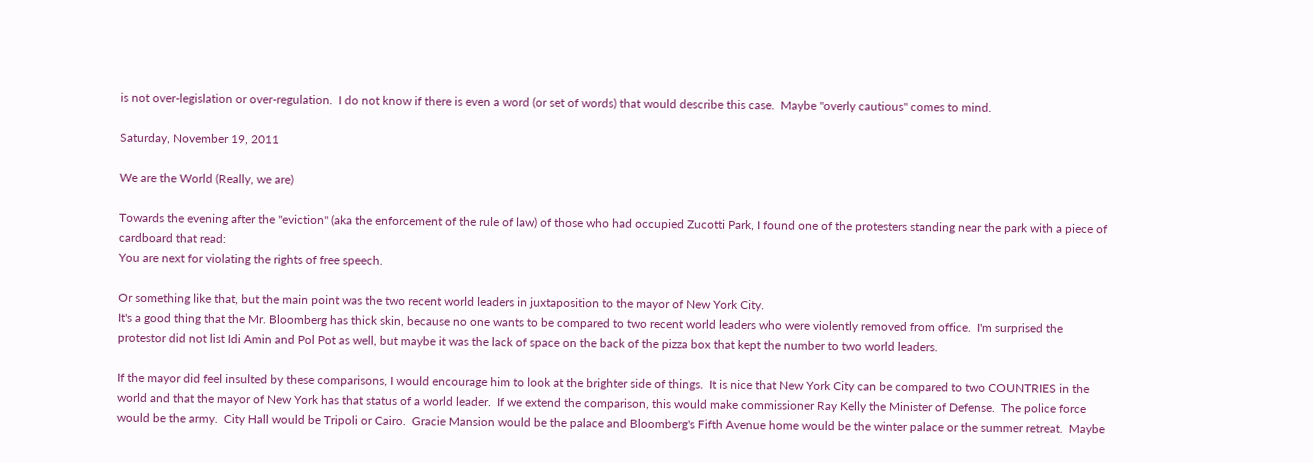is not over-legislation or over-regulation.  I do not know if there is even a word (or set of words) that would describe this case.  Maybe "overly cautious" comes to mind.

Saturday, November 19, 2011

We are the World (Really, we are)

Towards the evening after the "eviction" (aka the enforcement of the rule of law) of those who had occupied Zucotti Park, I found one of the protesters standing near the park with a piece of cardboard that read:
You are next for violating the rights of free speech.

Or something like that, but the main point was the two recent world leaders in juxtaposition to the mayor of New York City.
It's a good thing that the Mr. Bloomberg has thick skin, because no one wants to be compared to two recent world leaders who were violently removed from office.  I'm surprised the protestor did not list Idi Amin and Pol Pot as well, but maybe it was the lack of space on the back of the pizza box that kept the number to two world leaders.

If the mayor did feel insulted by these comparisons, I would encourage him to look at the brighter side of things.  It is nice that New York City can be compared to two COUNTRIES in the world and that the mayor of New York has that status of a world leader.  If we extend the comparison, this would make commissioner Ray Kelly the Minister of Defense.  The police force would be the army.  City Hall would be Tripoli or Cairo.  Gracie Mansion would be the palace and Bloomberg's Fifth Avenue home would be the winter palace or the summer retreat.  Maybe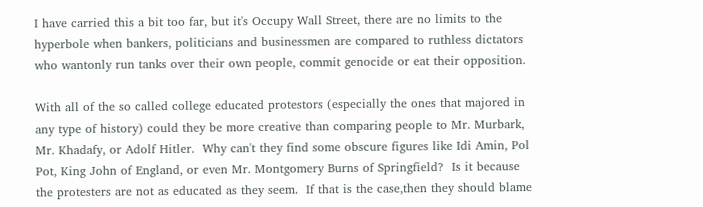I have carried this a bit too far, but it's Occupy Wall Street, there are no limits to the hyperbole when bankers, politicians and businessmen are compared to ruthless dictators who wantonly run tanks over their own people, commit genocide or eat their opposition.

With all of the so called college educated protestors (especially the ones that majored in any type of history) could they be more creative than comparing people to Mr. Murbark, Mr. Khadafy, or Adolf Hitler.  Why can't they find some obscure figures like Idi Amin, Pol Pot, King John of England, or even Mr. Montgomery Burns of Springfield?  Is it because the protesters are not as educated as they seem.  If that is the case,then they should blame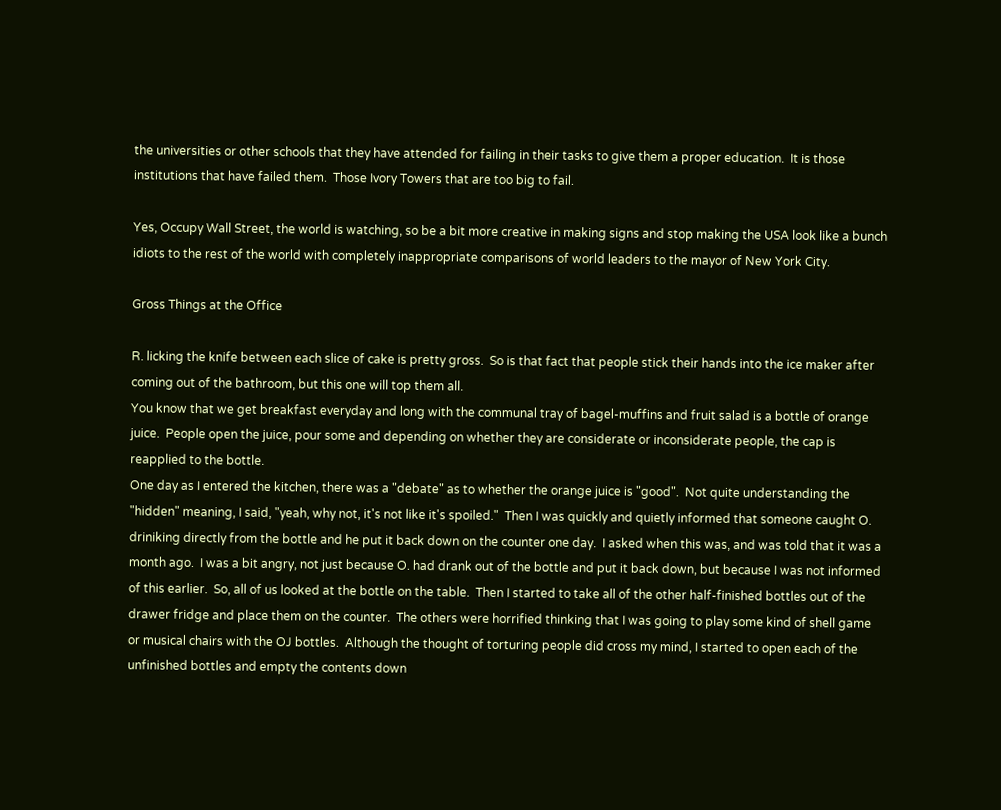the universities or other schools that they have attended for failing in their tasks to give them a proper education.  It is those institutions that have failed them.  Those Ivory Towers that are too big to fail.

Yes, Occupy Wall Street, the world is watching, so be a bit more creative in making signs and stop making the USA look like a bunch idiots to the rest of the world with completely inappropriate comparisons of world leaders to the mayor of New York City.

Gross Things at the Office

R. licking the knife between each slice of cake is pretty gross.  So is that fact that people stick their hands into the ice maker after coming out of the bathroom, but this one will top them all.
You know that we get breakfast everyday and long with the communal tray of bagel-muffins and fruit salad is a bottle of orange juice.  People open the juice, pour some and depending on whether they are considerate or inconsiderate people, the cap is reapplied to the bottle.
One day as I entered the kitchen, there was a "debate" as to whether the orange juice is "good".  Not quite understanding the "hidden" meaning, I said, "yeah, why not, it's not like it's spoiled."  Then I was quickly and quietly informed that someone caught O. driniking directly from the bottle and he put it back down on the counter one day.  I asked when this was, and was told that it was a month ago.  I was a bit angry, not just because O. had drank out of the bottle and put it back down, but because I was not informed of this earlier.  So, all of us looked at the bottle on the table.  Then I started to take all of the other half-finished bottles out of the drawer fridge and place them on the counter.  The others were horrified thinking that I was going to play some kind of shell game or musical chairs with the OJ bottles.  Although the thought of torturing people did cross my mind, I started to open each of the unfinished bottles and empty the contents down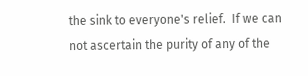the sink to everyone's relief.  If we can not ascertain the purity of any of the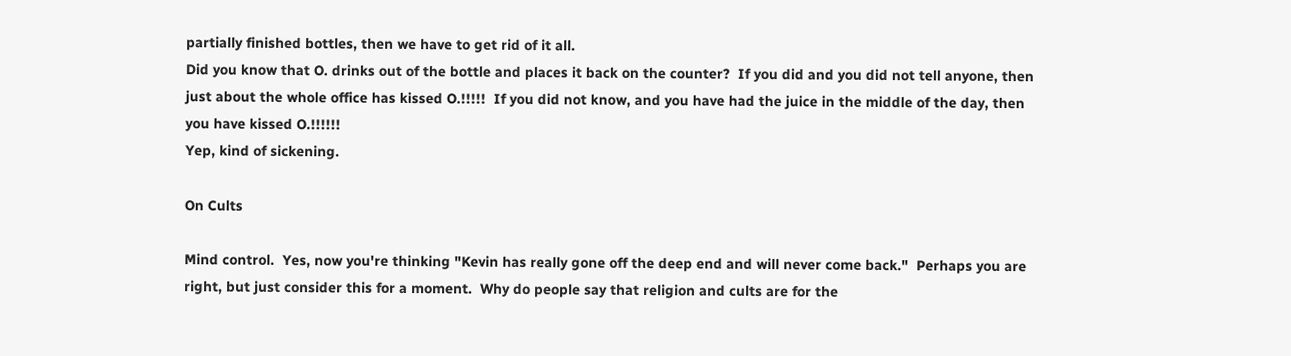partially finished bottles, then we have to get rid of it all.
Did you know that O. drinks out of the bottle and places it back on the counter?  If you did and you did not tell anyone, then just about the whole office has kissed O.!!!!!  If you did not know, and you have had the juice in the middle of the day, then you have kissed O.!!!!!!
Yep, kind of sickening.

On Cults

Mind control.  Yes, now you're thinking "Kevin has really gone off the deep end and will never come back."  Perhaps you are right, but just consider this for a moment.  Why do people say that religion and cults are for the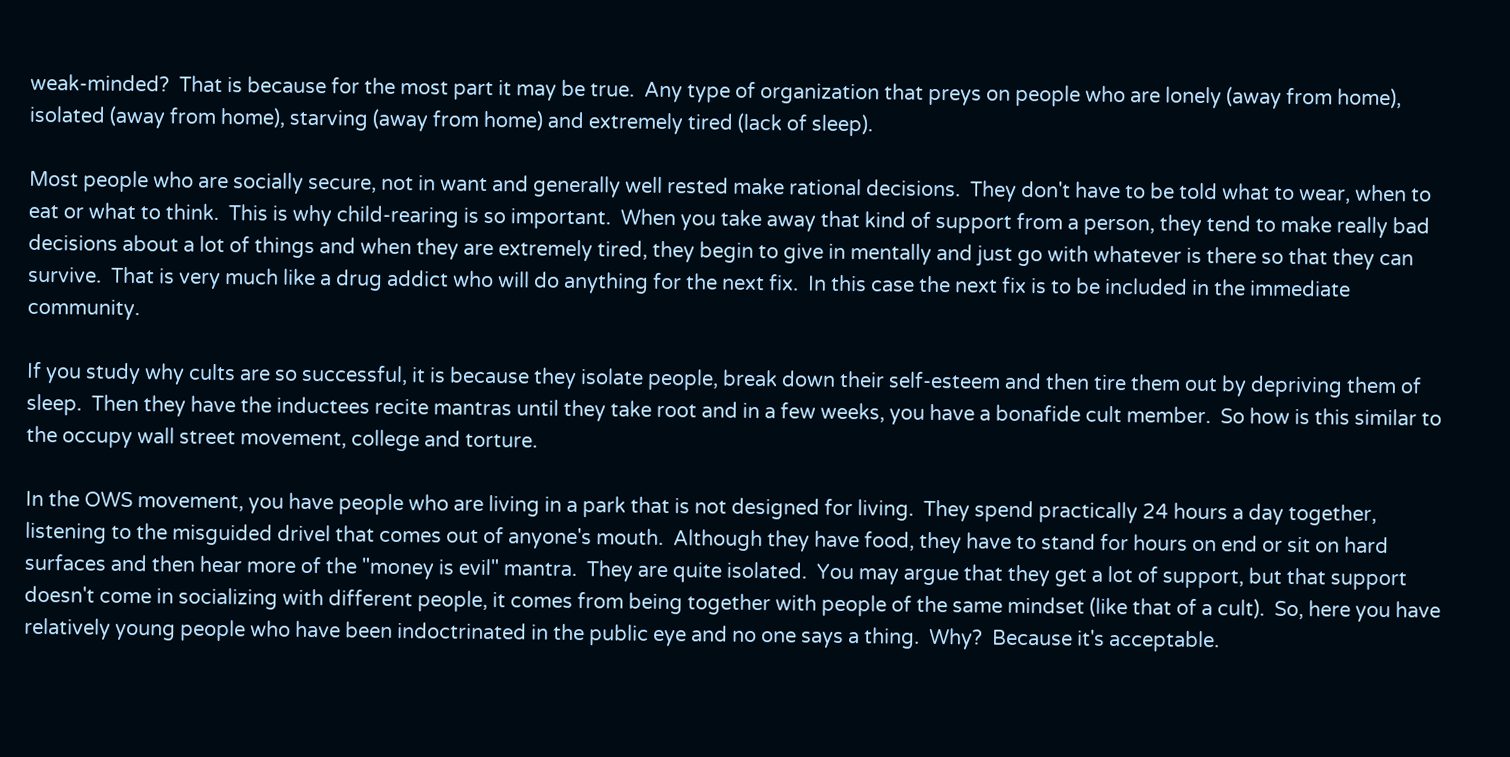weak-minded?  That is because for the most part it may be true.  Any type of organization that preys on people who are lonely (away from home), isolated (away from home), starving (away from home) and extremely tired (lack of sleep).

Most people who are socially secure, not in want and generally well rested make rational decisions.  They don't have to be told what to wear, when to eat or what to think.  This is why child-rearing is so important.  When you take away that kind of support from a person, they tend to make really bad decisions about a lot of things and when they are extremely tired, they begin to give in mentally and just go with whatever is there so that they can survive.  That is very much like a drug addict who will do anything for the next fix.  In this case the next fix is to be included in the immediate community.

If you study why cults are so successful, it is because they isolate people, break down their self-esteem and then tire them out by depriving them of sleep.  Then they have the inductees recite mantras until they take root and in a few weeks, you have a bonafide cult member.  So how is this similar to the occupy wall street movement, college and torture.

In the OWS movement, you have people who are living in a park that is not designed for living.  They spend practically 24 hours a day together, listening to the misguided drivel that comes out of anyone's mouth.  Although they have food, they have to stand for hours on end or sit on hard surfaces and then hear more of the "money is evil" mantra.  They are quite isolated.  You may argue that they get a lot of support, but that support doesn't come in socializing with different people, it comes from being together with people of the same mindset (like that of a cult).  So, here you have relatively young people who have been indoctrinated in the public eye and no one says a thing.  Why?  Because it's acceptable.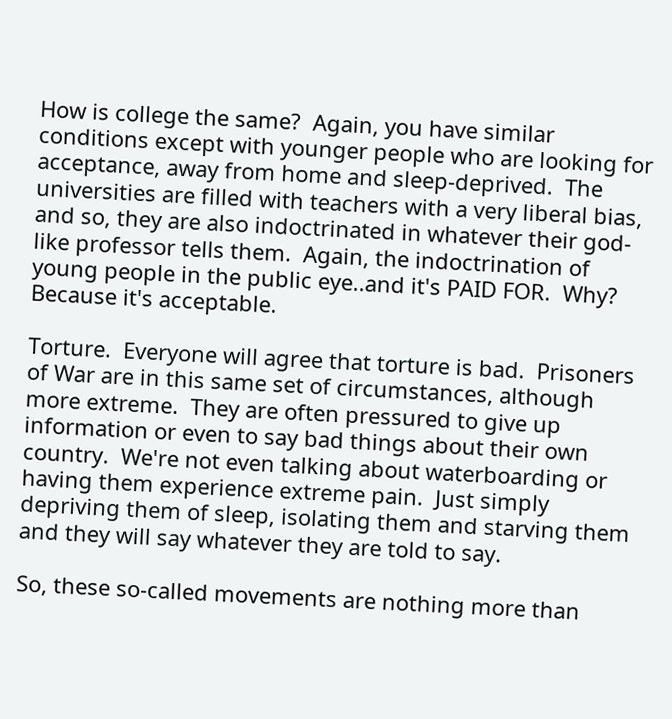How is college the same?  Again, you have similar conditions except with younger people who are looking for acceptance, away from home and sleep-deprived.  The universities are filled with teachers with a very liberal bias, and so, they are also indoctrinated in whatever their god-like professor tells them.  Again, the indoctrination of young people in the public eye..and it's PAID FOR.  Why?  Because it's acceptable.

Torture.  Everyone will agree that torture is bad.  Prisoners of War are in this same set of circumstances, although more extreme.  They are often pressured to give up information or even to say bad things about their own country.  We're not even talking about waterboarding or having them experience extreme pain.  Just simply depriving them of sleep, isolating them and starving them and they will say whatever they are told to say.

So, these so-called movements are nothing more than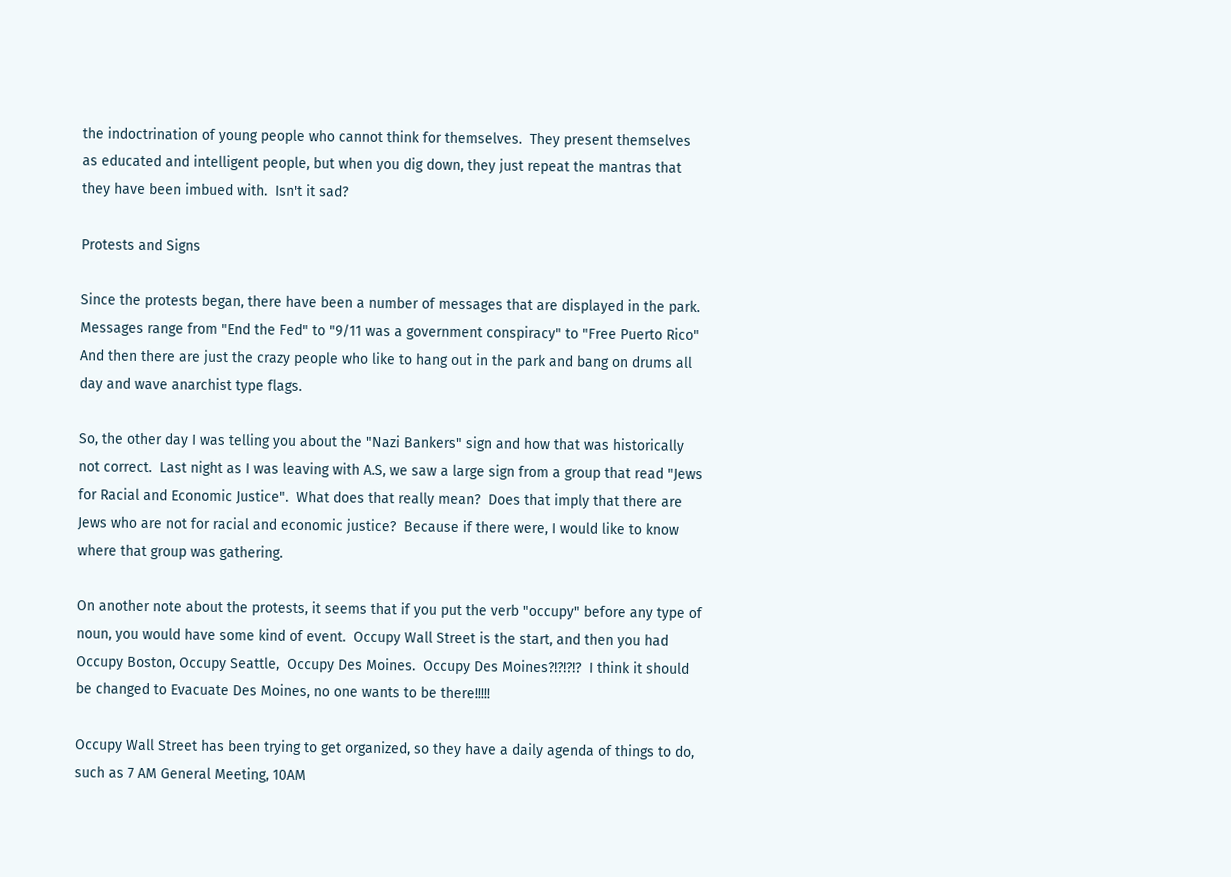the indoctrination of young people who cannot think for themselves.  They present themselves as educated and intelligent people, but when you dig down, they just repeat the mantras that they have been imbued with.  Isn't it sad?

Protests and Signs

Since the protests began, there have been a number of messages that are displayed in the park.  Messages range from "End the Fed" to "9/11 was a government conspiracy" to "Free Puerto Rico"  And then there are just the crazy people who like to hang out in the park and bang on drums all day and wave anarchist type flags.

So, the other day I was telling you about the "Nazi Bankers" sign and how that was historically not correct.  Last night as I was leaving with A.S, we saw a large sign from a group that read "Jews for Racial and Economic Justice".  What does that really mean?  Does that imply that there are Jews who are not for racial and economic justice?  Because if there were, I would like to know where that group was gathering.

On another note about the protests, it seems that if you put the verb "occupy" before any type of noun, you would have some kind of event.  Occupy Wall Street is the start, and then you had Occupy Boston, Occupy Seattle,  Occupy Des Moines.  Occupy Des Moines?!?!?!?  I think it should be changed to Evacuate Des Moines, no one wants to be there!!!!!

Occupy Wall Street has been trying to get organized, so they have a daily agenda of things to do, such as 7 AM General Meeting, 10AM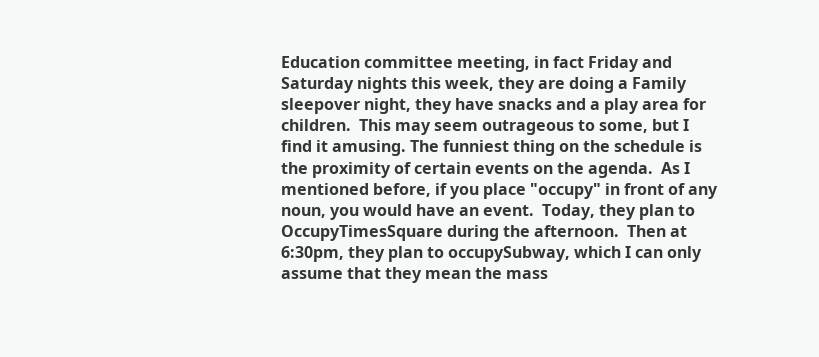Education committee meeting, in fact Friday and Saturday nights this week, they are doing a Family sleepover night, they have snacks and a play area for children.  This may seem outrageous to some, but I find it amusing. The funniest thing on the schedule is the proximity of certain events on the agenda.  As I mentioned before, if you place "occupy" in front of any noun, you would have an event.  Today, they plan to OccupyTimesSquare during the afternoon.  Then at 6:30pm, they plan to occupySubway, which I can only assume that they mean the mass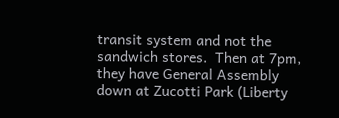transit system and not the sandwich stores.  Then at 7pm, they have General Assembly down at Zucotti Park (Liberty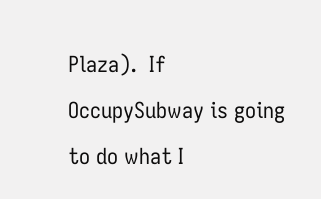Plaza).  If OccupySubway is going to do what I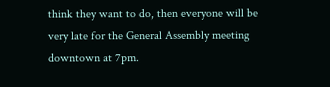think they want to do, then everyone will be very late for the General Assembly meeting downtown at 7pm.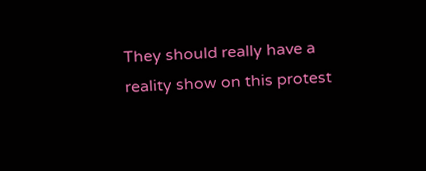They should really have a reality show on this protest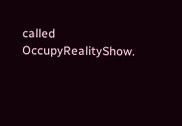called OccupyRealityShow.